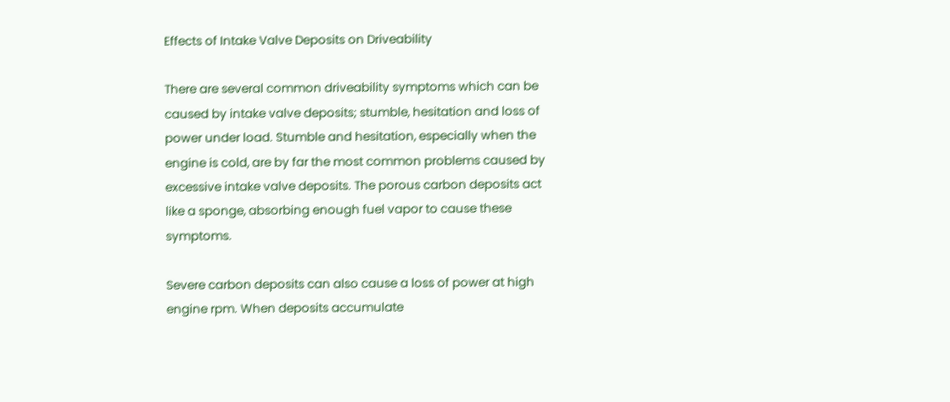Effects of Intake Valve Deposits on Driveability

There are several common driveability symptoms which can be caused by intake valve deposits; stumble, hesitation and loss of power under load. Stumble and hesitation, especially when the engine is cold, are by far the most common problems caused by excessive intake valve deposits. The porous carbon deposits act like a sponge, absorbing enough fuel vapor to cause these symptoms.

Severe carbon deposits can also cause a loss of power at high engine rpm. When deposits accumulate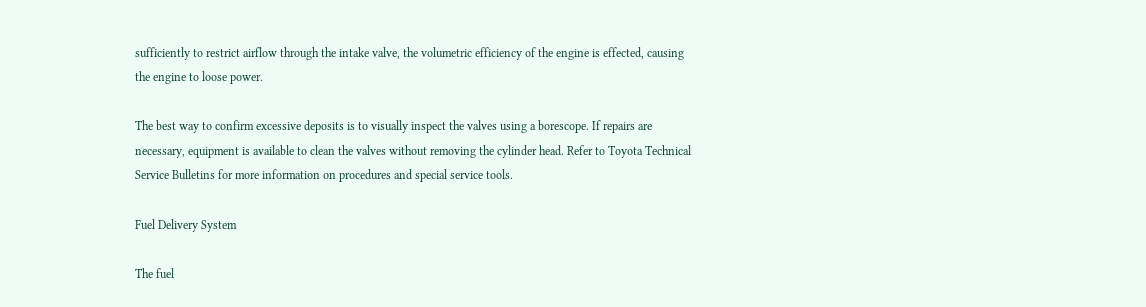sufficiently to restrict airflow through the intake valve, the volumetric efficiency of the engine is effected, causing the engine to loose power.

The best way to confirm excessive deposits is to visually inspect the valves using a borescope. If repairs are necessary, equipment is available to clean the valves without removing the cylinder head. Refer to Toyota Technical Service Bulletins for more information on procedures and special service tools.

Fuel Delivery System

The fuel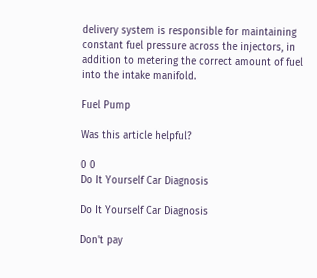delivery system is responsible for maintaining constant fuel pressure across the injectors, in addition to metering the correct amount of fuel into the intake manifold.

Fuel Pump

Was this article helpful?

0 0
Do It Yourself Car Diagnosis

Do It Yourself Car Diagnosis

Don't pay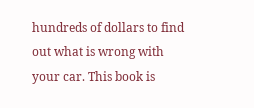hundreds of dollars to find out what is wrong with your car. This book is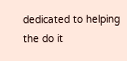dedicated to helping the do it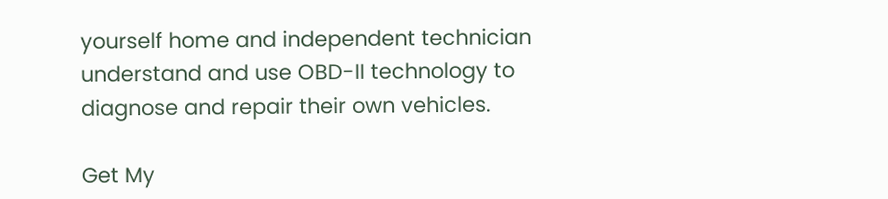yourself home and independent technician understand and use OBD-II technology to diagnose and repair their own vehicles.

Get My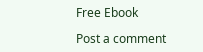Free Ebook

Post a comment